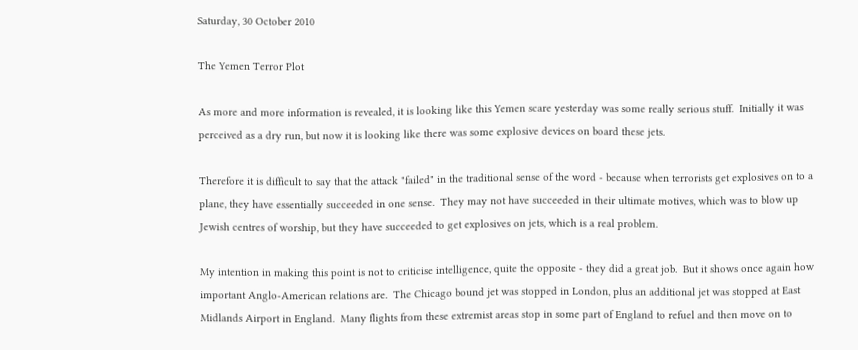Saturday, 30 October 2010

The Yemen Terror Plot

As more and more information is revealed, it is looking like this Yemen scare yesterday was some really serious stuff.  Initially it was perceived as a dry run, but now it is looking like there was some explosive devices on board these jets.

Therefore it is difficult to say that the attack "failed" in the traditional sense of the word - because when terrorists get explosives on to a plane, they have essentially succeeded in one sense.  They may not have succeeded in their ultimate motives, which was to blow up Jewish centres of worship, but they have succeeded to get explosives on jets, which is a real problem.

My intention in making this point is not to criticise intelligence, quite the opposite - they did a great job.  But it shows once again how important Anglo-American relations are.  The Chicago bound jet was stopped in London, plus an additional jet was stopped at East Midlands Airport in England.  Many flights from these extremist areas stop in some part of England to refuel and then move on to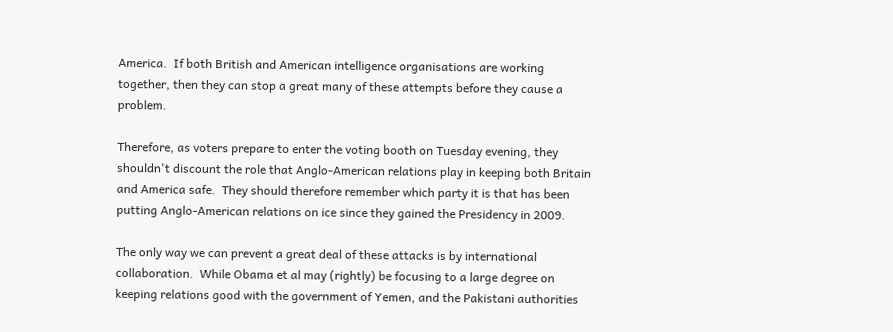America.  If both British and American intelligence organisations are working together, then they can stop a great many of these attempts before they cause a problem.

Therefore, as voters prepare to enter the voting booth on Tuesday evening, they shouldn't discount the role that Anglo-American relations play in keeping both Britain and America safe.  They should therefore remember which party it is that has been putting Anglo-American relations on ice since they gained the Presidency in 2009.

The only way we can prevent a great deal of these attacks is by international collaboration.  While Obama et al may (rightly) be focusing to a large degree on keeping relations good with the government of Yemen, and the Pakistani authorities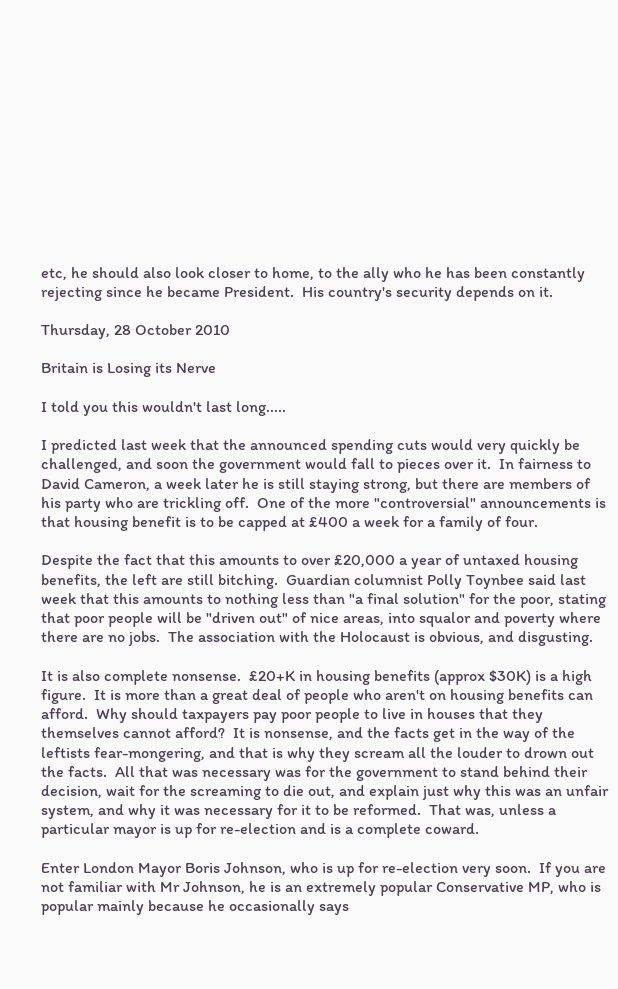etc, he should also look closer to home, to the ally who he has been constantly rejecting since he became President.  His country's security depends on it.

Thursday, 28 October 2010

Britain is Losing its Nerve

I told you this wouldn't last long.....

I predicted last week that the announced spending cuts would very quickly be challenged, and soon the government would fall to pieces over it.  In fairness to David Cameron, a week later he is still staying strong, but there are members of his party who are trickling off.  One of the more "controversial" announcements is that housing benefit is to be capped at £400 a week for a family of four.

Despite the fact that this amounts to over £20,000 a year of untaxed housing benefits, the left are still bitching.  Guardian columnist Polly Toynbee said last week that this amounts to nothing less than "a final solution" for the poor, stating that poor people will be "driven out" of nice areas, into squalor and poverty where there are no jobs.  The association with the Holocaust is obvious, and disgusting.

It is also complete nonsense.  £20+K in housing benefits (approx $30K) is a high figure.  It is more than a great deal of people who aren't on housing benefits can afford.  Why should taxpayers pay poor people to live in houses that they themselves cannot afford?  It is nonsense, and the facts get in the way of the leftists fear-mongering, and that is why they scream all the louder to drown out the facts.  All that was necessary was for the government to stand behind their decision, wait for the screaming to die out, and explain just why this was an unfair system, and why it was necessary for it to be reformed.  That was, unless a particular mayor is up for re-election and is a complete coward.

Enter London Mayor Boris Johnson, who is up for re-election very soon.  If you are not familiar with Mr Johnson, he is an extremely popular Conservative MP, who is popular mainly because he occasionally says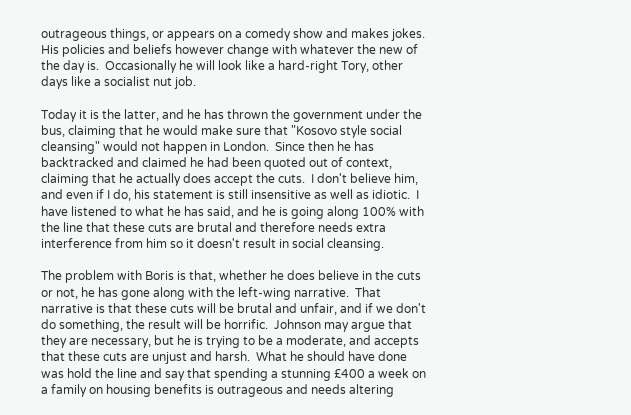outrageous things, or appears on a comedy show and makes jokes.  His policies and beliefs however change with whatever the new of the day is.  Occasionally he will look like a hard-right Tory, other days like a socialist nut job.

Today it is the latter, and he has thrown the government under the bus, claiming that he would make sure that "Kosovo style social cleansing" would not happen in London.  Since then he has backtracked and claimed he had been quoted out of context, claiming that he actually does accept the cuts.  I don't believe him, and even if I do, his statement is still insensitive as well as idiotic.  I have listened to what he has said, and he is going along 100% with the line that these cuts are brutal and therefore needs extra interference from him so it doesn't result in social cleansing.

The problem with Boris is that, whether he does believe in the cuts or not, he has gone along with the left-wing narrative.  That narrative is that these cuts will be brutal and unfair, and if we don't do something, the result will be horrific.  Johnson may argue that they are necessary, but he is trying to be a moderate, and accepts that these cuts are unjust and harsh.  What he should have done was hold the line and say that spending a stunning £400 a week on a family on housing benefits is outrageous and needs altering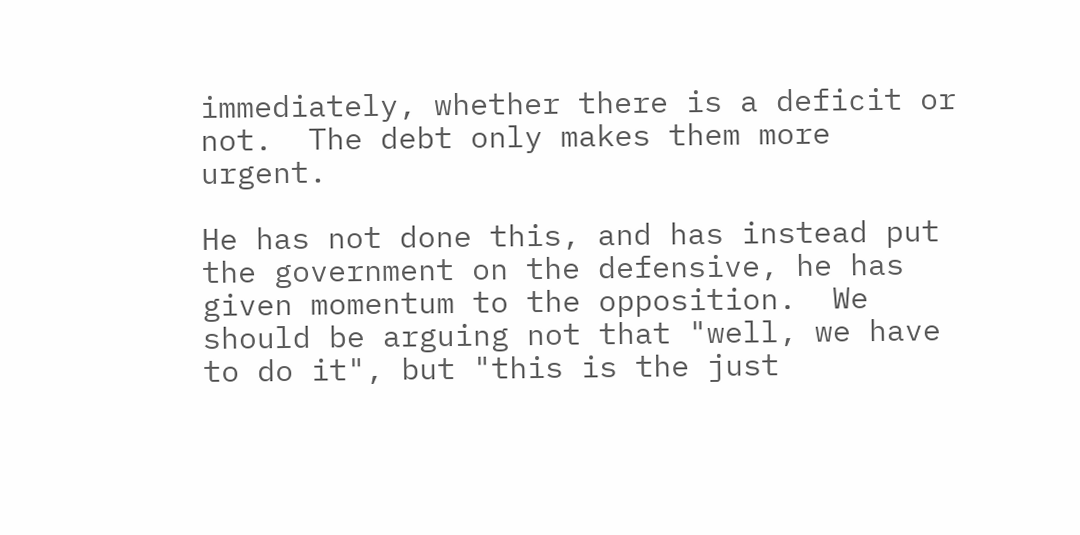immediately, whether there is a deficit or not.  The debt only makes them more urgent.

He has not done this, and has instead put the government on the defensive, he has given momentum to the opposition.  We should be arguing not that "well, we have to do it", but "this is the just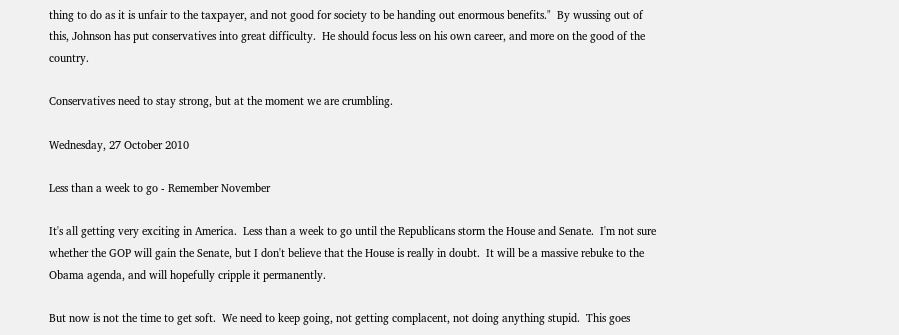thing to do as it is unfair to the taxpayer, and not good for society to be handing out enormous benefits."  By wussing out of this, Johnson has put conservatives into great difficulty.  He should focus less on his own career, and more on the good of the country.

Conservatives need to stay strong, but at the moment we are crumbling.

Wednesday, 27 October 2010

Less than a week to go - Remember November

It's all getting very exciting in America.  Less than a week to go until the Republicans storm the House and Senate.  I'm not sure whether the GOP will gain the Senate, but I don't believe that the House is really in doubt.  It will be a massive rebuke to the Obama agenda, and will hopefully cripple it permanently.

But now is not the time to get soft.  We need to keep going, not getting complacent, not doing anything stupid.  This goes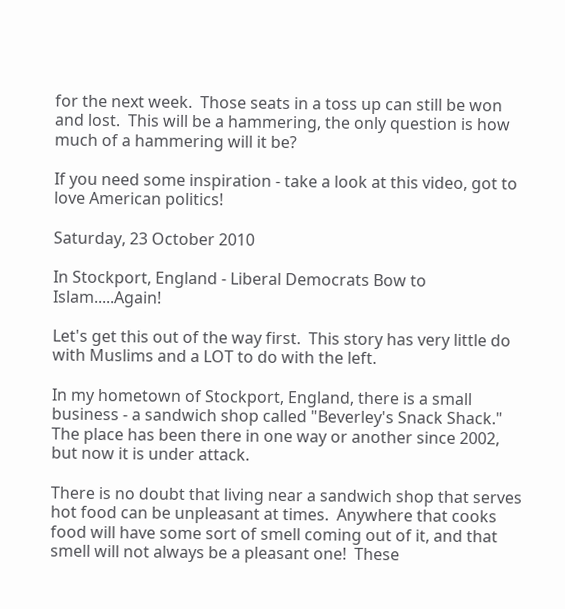for the next week.  Those seats in a toss up can still be won and lost.  This will be a hammering, the only question is how much of a hammering will it be?

If you need some inspiration - take a look at this video, got to love American politics!

Saturday, 23 October 2010

In Stockport, England - Liberal Democrats Bow to Islam.....Again!

Let's get this out of the way first.  This story has very little do with Muslims and a LOT to do with the left.

In my hometown of Stockport, England, there is a small business - a sandwich shop called "Beverley's Snack Shack."  The place has been there in one way or another since 2002, but now it is under attack.

There is no doubt that living near a sandwich shop that serves hot food can be unpleasant at times.  Anywhere that cooks food will have some sort of smell coming out of it, and that smell will not always be a pleasant one!  These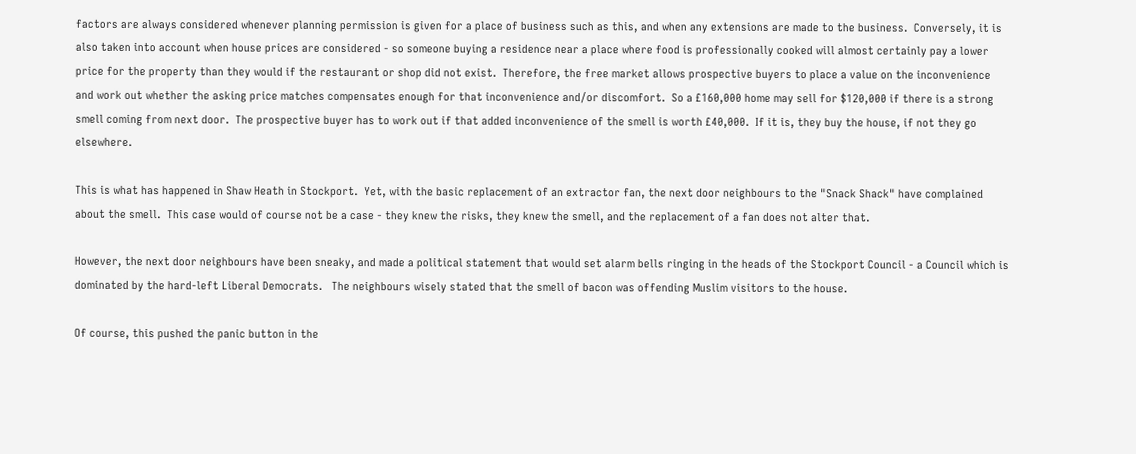factors are always considered whenever planning permission is given for a place of business such as this, and when any extensions are made to the business.  Conversely, it is also taken into account when house prices are considered - so someone buying a residence near a place where food is professionally cooked will almost certainly pay a lower price for the property than they would if the restaurant or shop did not exist.  Therefore, the free market allows prospective buyers to place a value on the inconvenience and work out whether the asking price matches compensates enough for that inconvenience and/or discomfort.  So a £160,000 home may sell for $120,000 if there is a strong smell coming from next door.  The prospective buyer has to work out if that added inconvenience of the smell is worth £40,000.  If it is, they buy the house, if not they go elsewhere.

This is what has happened in Shaw Heath in Stockport.  Yet, with the basic replacement of an extractor fan, the next door neighbours to the "Snack Shack" have complained about the smell.  This case would of course not be a case - they knew the risks, they knew the smell, and the replacement of a fan does not alter that.

However, the next door neighbours have been sneaky, and made a political statement that would set alarm bells ringing in the heads of the Stockport Council - a Council which is dominated by the hard-left Liberal Democrats.   The neighbours wisely stated that the smell of bacon was offending Muslim visitors to the house.

Of course, this pushed the panic button in the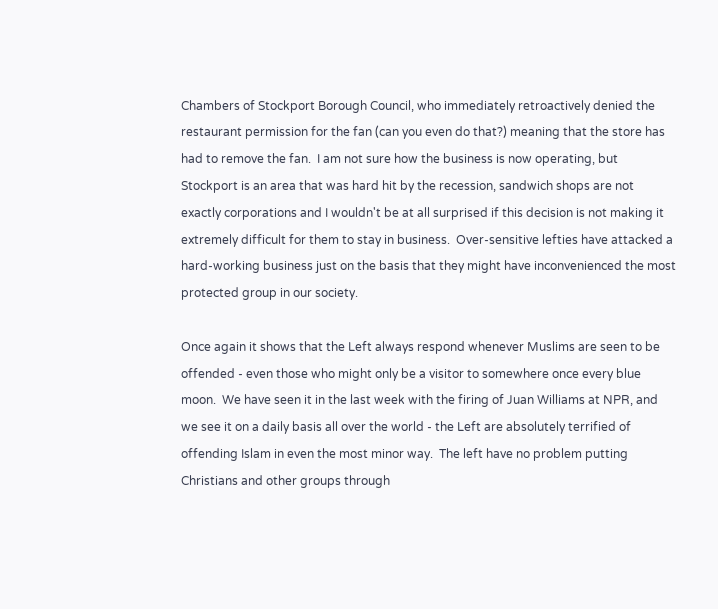Chambers of Stockport Borough Council, who immediately retroactively denied the restaurant permission for the fan (can you even do that?) meaning that the store has had to remove the fan.  I am not sure how the business is now operating, but Stockport is an area that was hard hit by the recession, sandwich shops are not exactly corporations and I wouldn't be at all surprised if this decision is not making it extremely difficult for them to stay in business.  Over-sensitive lefties have attacked a hard-working business just on the basis that they might have inconvenienced the most protected group in our society.

Once again it shows that the Left always respond whenever Muslims are seen to be offended - even those who might only be a visitor to somewhere once every blue moon.  We have seen it in the last week with the firing of Juan Williams at NPR, and we see it on a daily basis all over the world - the Left are absolutely terrified of offending Islam in even the most minor way.  The left have no problem putting Christians and other groups through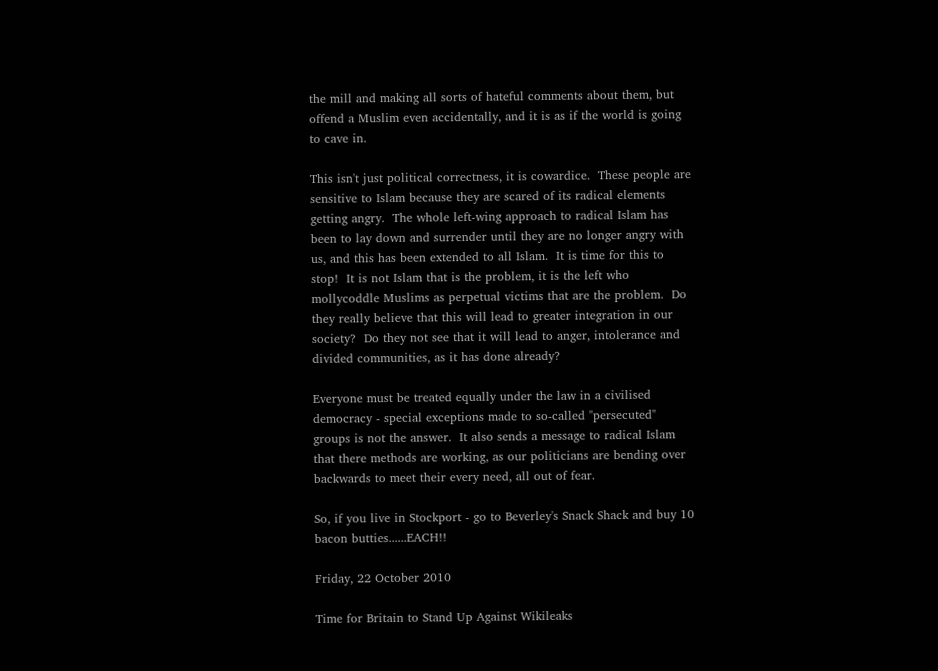the mill and making all sorts of hateful comments about them, but offend a Muslim even accidentally, and it is as if the world is going to cave in.

This isn't just political correctness, it is cowardice.  These people are sensitive to Islam because they are scared of its radical elements getting angry.  The whole left-wing approach to radical Islam has been to lay down and surrender until they are no longer angry with us, and this has been extended to all Islam.  It is time for this to stop!  It is not Islam that is the problem, it is the left who mollycoddle Muslims as perpetual victims that are the problem.  Do they really believe that this will lead to greater integration in our society?  Do they not see that it will lead to anger, intolerance and divided communities, as it has done already?

Everyone must be treated equally under the law in a civilised democracy - special exceptions made to so-called "persecuted" groups is not the answer.  It also sends a message to radical Islam that there methods are working, as our politicians are bending over backwards to meet their every need, all out of fear.

So, if you live in Stockport - go to Beverley's Snack Shack and buy 10 bacon butties......EACH!!

Friday, 22 October 2010

Time for Britain to Stand Up Against Wikileaks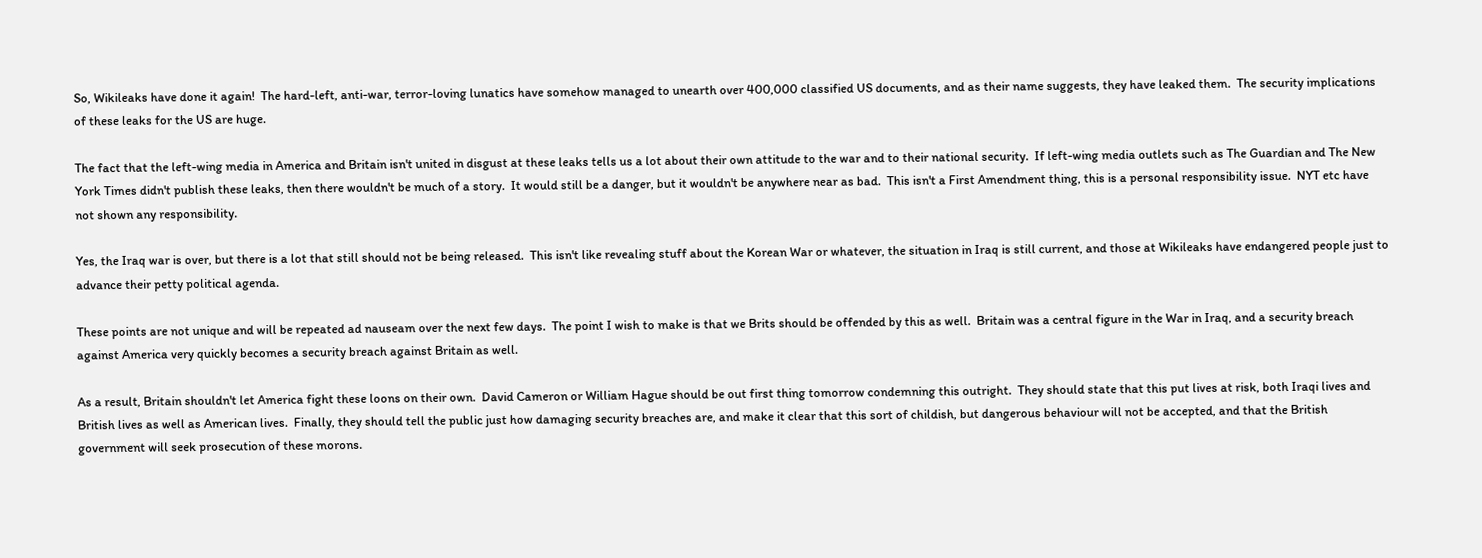So, Wikileaks have done it again!  The hard-left, anti-war, terror-loving lunatics have somehow managed to unearth over 400,000 classified US documents, and as their name suggests, they have leaked them.  The security implications of these leaks for the US are huge.

The fact that the left-wing media in America and Britain isn't united in disgust at these leaks tells us a lot about their own attitude to the war and to their national security.  If left-wing media outlets such as The Guardian and The New York Times didn't publish these leaks, then there wouldn't be much of a story.  It would still be a danger, but it wouldn't be anywhere near as bad.  This isn't a First Amendment thing, this is a personal responsibility issue.  NYT etc have not shown any responsibility.

Yes, the Iraq war is over, but there is a lot that still should not be being released.  This isn't like revealing stuff about the Korean War or whatever, the situation in Iraq is still current, and those at Wikileaks have endangered people just to advance their petty political agenda.

These points are not unique and will be repeated ad nauseam over the next few days.  The point I wish to make is that we Brits should be offended by this as well.  Britain was a central figure in the War in Iraq, and a security breach against America very quickly becomes a security breach against Britain as well.

As a result, Britain shouldn't let America fight these loons on their own.  David Cameron or William Hague should be out first thing tomorrow condemning this outright.  They should state that this put lives at risk, both Iraqi lives and British lives as well as American lives.  Finally, they should tell the public just how damaging security breaches are, and make it clear that this sort of childish, but dangerous behaviour will not be accepted, and that the British government will seek prosecution of these morons.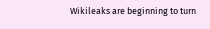Wikileaks are beginning to turn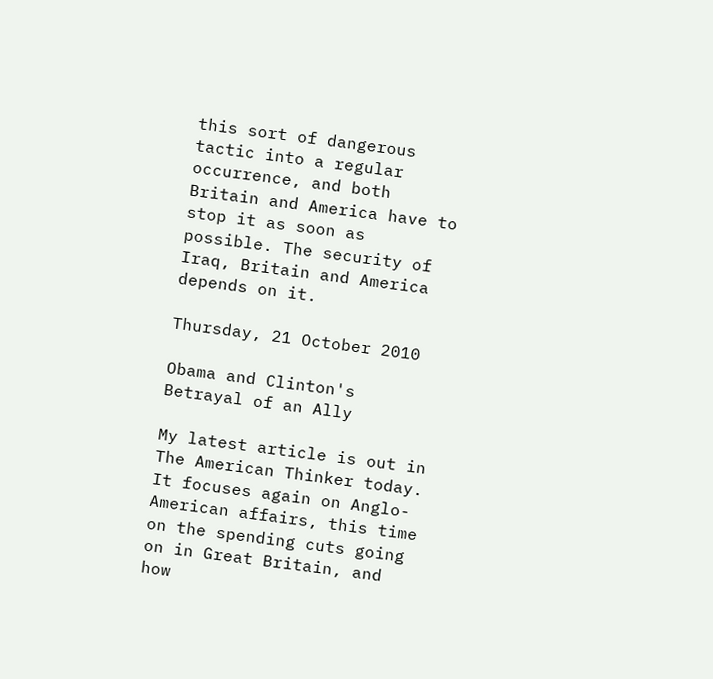this sort of dangerous tactic into a regular occurrence, and both Britain and America have to stop it as soon as possible. The security of Iraq, Britain and America depends on it.

Thursday, 21 October 2010

Obama and Clinton's Betrayal of an Ally

My latest article is out in The American Thinker today.  It focuses again on Anglo-American affairs, this time on the spending cuts going on in Great Britain, and how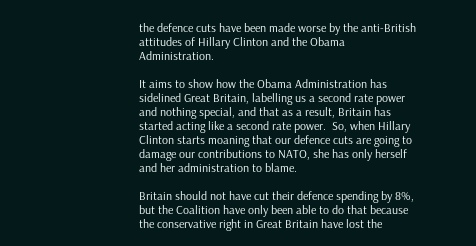the defence cuts have been made worse by the anti-British attitudes of Hillary Clinton and the Obama Administration.

It aims to show how the Obama Administration has sidelined Great Britain, labelling us a second rate power and nothing special, and that as a result, Britain has started acting like a second rate power.  So, when Hillary Clinton starts moaning that our defence cuts are going to damage our contributions to NATO, she has only herself and her administration to blame.

Britain should not have cut their defence spending by 8%, but the Coalition have only been able to do that because the conservative right in Great Britain have lost the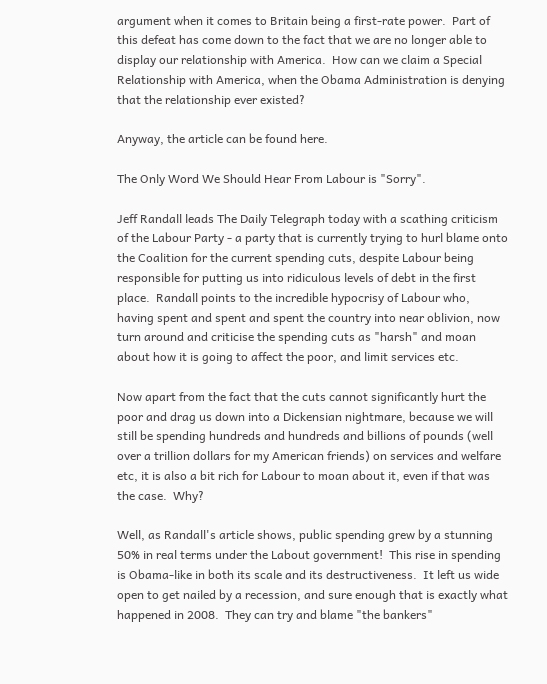argument when it comes to Britain being a first-rate power.  Part of this defeat has come down to the fact that we are no longer able to display our relationship with America.  How can we claim a Special Relationship with America, when the Obama Administration is denying that the relationship ever existed?

Anyway, the article can be found here.

The Only Word We Should Hear From Labour is "Sorry".

Jeff Randall leads The Daily Telegraph today with a scathing criticism of the Labour Party - a party that is currently trying to hurl blame onto the Coalition for the current spending cuts, despite Labour being responsible for putting us into ridiculous levels of debt in the first place.  Randall points to the incredible hypocrisy of Labour who, having spent and spent and spent the country into near oblivion, now turn around and criticise the spending cuts as "harsh" and moan about how it is going to affect the poor, and limit services etc.

Now apart from the fact that the cuts cannot significantly hurt the poor and drag us down into a Dickensian nightmare, because we will still be spending hundreds and hundreds and billions of pounds (well over a trillion dollars for my American friends) on services and welfare etc, it is also a bit rich for Labour to moan about it, even if that was the case.  Why?

Well, as Randall's article shows, public spending grew by a stunning 50% in real terms under the Labout government!  This rise in spending is Obama-like in both its scale and its destructiveness.  It left us wide open to get nailed by a recession, and sure enough that is exactly what happened in 2008.  They can try and blame "the bankers"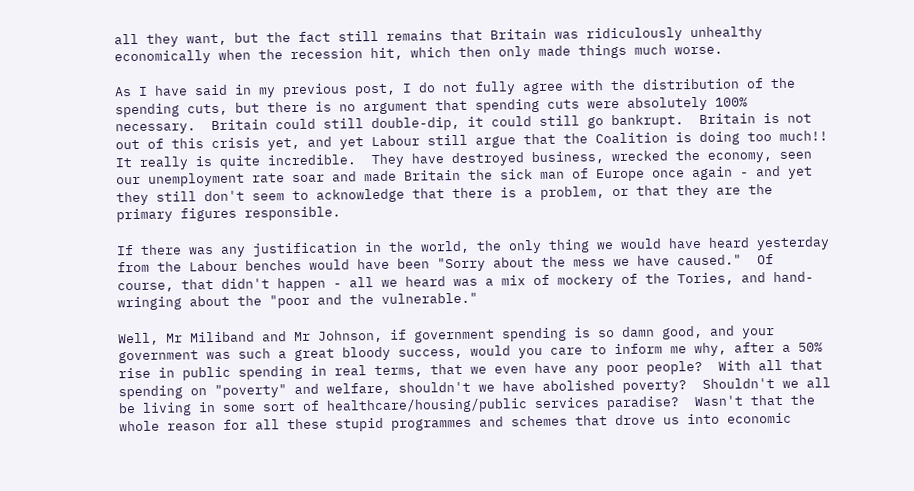all they want, but the fact still remains that Britain was ridiculously unhealthy economically when the recession hit, which then only made things much worse.

As I have said in my previous post, I do not fully agree with the distribution of the spending cuts, but there is no argument that spending cuts were absolutely 100% necessary.  Britain could still double-dip, it could still go bankrupt.  Britain is not out of this crisis yet, and yet Labour still argue that the Coalition is doing too much!!  It really is quite incredible.  They have destroyed business, wrecked the economy, seen our unemployment rate soar and made Britain the sick man of Europe once again - and yet they still don't seem to acknowledge that there is a problem, or that they are the primary figures responsible.

If there was any justification in the world, the only thing we would have heard yesterday from the Labour benches would have been "Sorry about the mess we have caused."  Of course, that didn't happen - all we heard was a mix of mockery of the Tories, and hand-wringing about the "poor and the vulnerable."

Well, Mr Miliband and Mr Johnson, if government spending is so damn good, and your government was such a great bloody success, would you care to inform me why, after a 50% rise in public spending in real terms, that we even have any poor people?  With all that spending on "poverty" and welfare, shouldn't we have abolished poverty?  Shouldn't we all be living in some sort of healthcare/housing/public services paradise?  Wasn't that the whole reason for all these stupid programmes and schemes that drove us into economic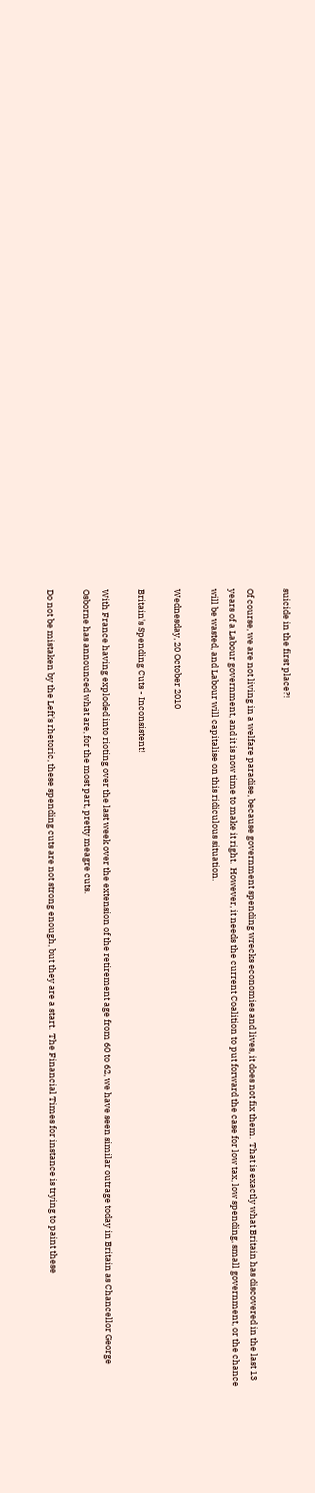suicide in the first place?!

Of course, we are not living in a welfare paradise, because government spending wrecks economies and lives, it does not fix them.  That is exactly what Britain has discovered in the last 13 years of a Labour government, and it is now time to make it right.  However, it needs the current Coalition to put forward the case for low tax, low spending, small government, or the chance will be wasted, and Labour will capitalise on this ridiculous situation.

Wednesday, 20 October 2010

Britain's Spending Cuts - Inconsistent!

With France having exploded into rioting over the last week over the extension of the retirement age from 60 to 62, we have seen similar outrage today in Britain as Chancellor George Osborne has announced what are, for the most part, pretty meagre cuts.

Do not be mistaken by the Left's rhetoric, these spending cuts are not strong enough, but they are a start.  The Financial Times for instance is trying to paint these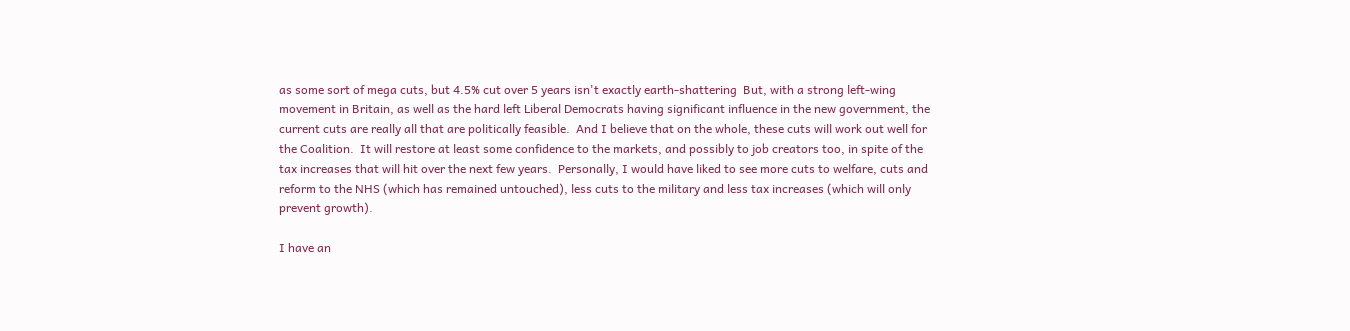as some sort of mega cuts, but 4.5% cut over 5 years isn't exactly earth-shattering  But, with a strong left-wing movement in Britain, as well as the hard left Liberal Democrats having significant influence in the new government, the current cuts are really all that are politically feasible.  And I believe that on the whole, these cuts will work out well for the Coalition.  It will restore at least some confidence to the markets, and possibly to job creators too, in spite of the tax increases that will hit over the next few years.  Personally, I would have liked to see more cuts to welfare, cuts and reform to the NHS (which has remained untouched), less cuts to the military and less tax increases (which will only prevent growth).

I have an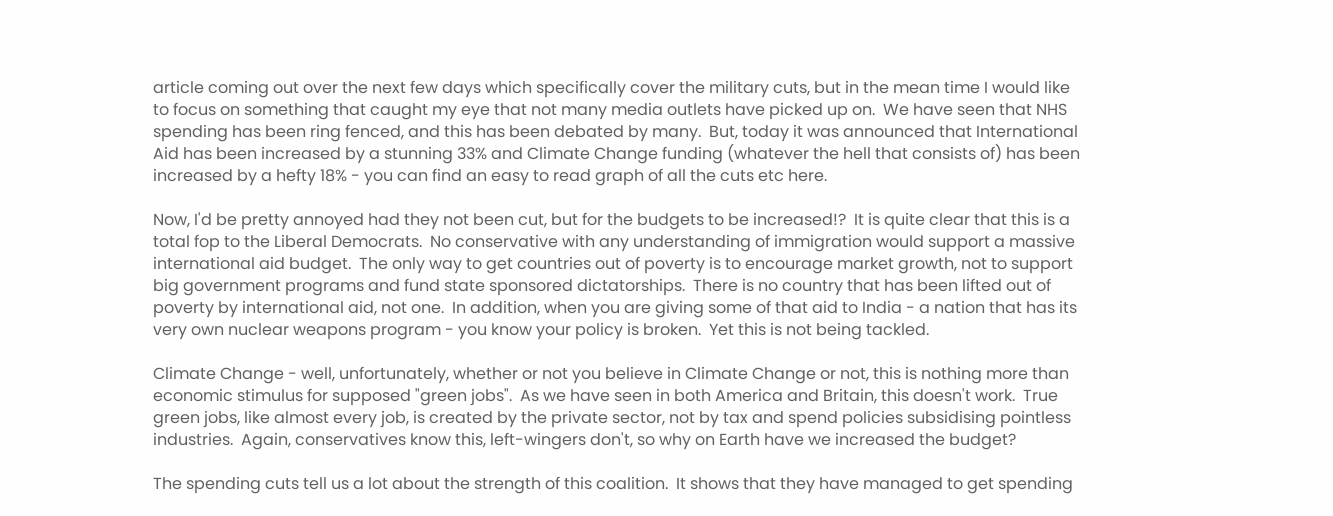article coming out over the next few days which specifically cover the military cuts, but in the mean time I would like to focus on something that caught my eye that not many media outlets have picked up on.  We have seen that NHS spending has been ring fenced, and this has been debated by many.  But, today it was announced that International Aid has been increased by a stunning 33% and Climate Change funding (whatever the hell that consists of) has been increased by a hefty 18% - you can find an easy to read graph of all the cuts etc here.

Now, I'd be pretty annoyed had they not been cut, but for the budgets to be increased!?  It is quite clear that this is a total fop to the Liberal Democrats.  No conservative with any understanding of immigration would support a massive international aid budget.  The only way to get countries out of poverty is to encourage market growth, not to support big government programs and fund state sponsored dictatorships.  There is no country that has been lifted out of poverty by international aid, not one.  In addition, when you are giving some of that aid to India - a nation that has its very own nuclear weapons program - you know your policy is broken.  Yet this is not being tackled.

Climate Change - well, unfortunately, whether or not you believe in Climate Change or not, this is nothing more than economic stimulus for supposed "green jobs".  As we have seen in both America and Britain, this doesn't work.  True green jobs, like almost every job, is created by the private sector, not by tax and spend policies subsidising pointless industries.  Again, conservatives know this, left-wingers don't, so why on Earth have we increased the budget?

The spending cuts tell us a lot about the strength of this coalition.  It shows that they have managed to get spending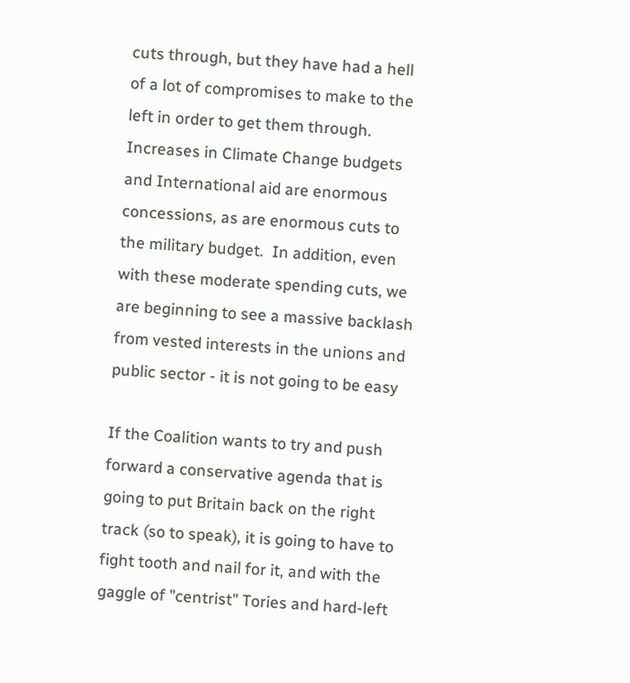cuts through, but they have had a hell of a lot of compromises to make to the left in order to get them through.  Increases in Climate Change budgets and International aid are enormous concessions, as are enormous cuts to the military budget.  In addition, even with these moderate spending cuts, we are beginning to see a massive backlash from vested interests in the unions and public sector - it is not going to be easy

If the Coalition wants to try and push forward a conservative agenda that is going to put Britain back on the right track (so to speak), it is going to have to fight tooth and nail for it, and with the gaggle of "centrist" Tories and hard-left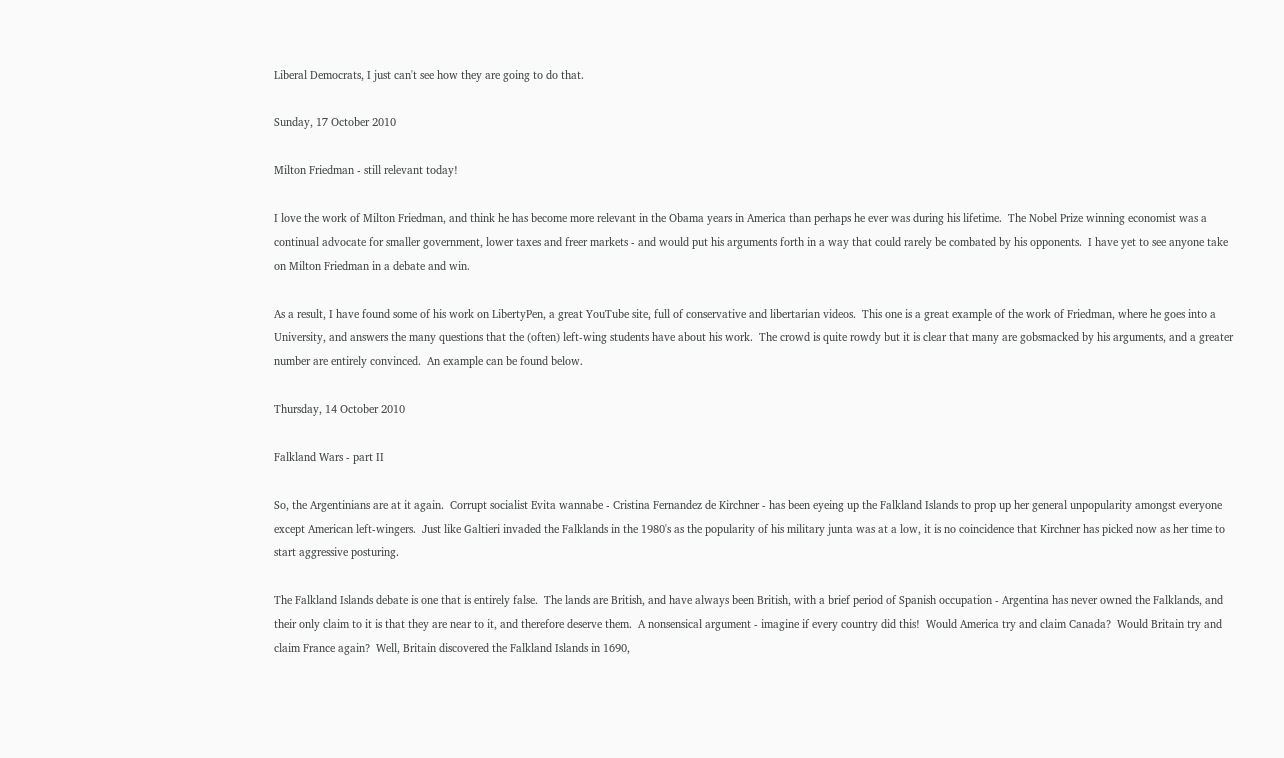Liberal Democrats, I just can't see how they are going to do that.

Sunday, 17 October 2010

Milton Friedman - still relevant today!

I love the work of Milton Friedman, and think he has become more relevant in the Obama years in America than perhaps he ever was during his lifetime.  The Nobel Prize winning economist was a continual advocate for smaller government, lower taxes and freer markets - and would put his arguments forth in a way that could rarely be combated by his opponents.  I have yet to see anyone take on Milton Friedman in a debate and win.

As a result, I have found some of his work on LibertyPen, a great YouTube site, full of conservative and libertarian videos.  This one is a great example of the work of Friedman, where he goes into a University, and answers the many questions that the (often) left-wing students have about his work.  The crowd is quite rowdy but it is clear that many are gobsmacked by his arguments, and a greater number are entirely convinced.  An example can be found below.

Thursday, 14 October 2010

Falkland Wars - part II

So, the Argentinians are at it again.  Corrupt socialist Evita wannabe - Cristina Fernandez de Kirchner - has been eyeing up the Falkland Islands to prop up her general unpopularity amongst everyone except American left-wingers.  Just like Galtieri invaded the Falklands in the 1980's as the popularity of his military junta was at a low, it is no coincidence that Kirchner has picked now as her time to start aggressive posturing.

The Falkland Islands debate is one that is entirely false.  The lands are British, and have always been British, with a brief period of Spanish occupation - Argentina has never owned the Falklands, and their only claim to it is that they are near to it, and therefore deserve them.  A nonsensical argument - imagine if every country did this!  Would America try and claim Canada?  Would Britain try and claim France again?  Well, Britain discovered the Falkland Islands in 1690,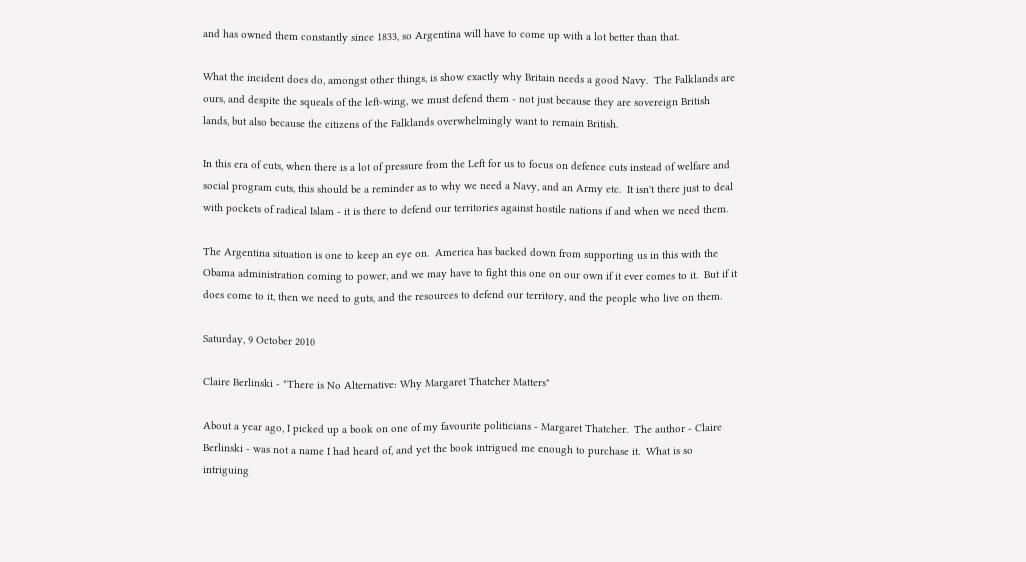and has owned them constantly since 1833, so Argentina will have to come up with a lot better than that.

What the incident does do, amongst other things, is show exactly why Britain needs a good Navy.  The Falklands are ours, and despite the squeals of the left-wing, we must defend them - not just because they are sovereign British lands, but also because the citizens of the Falklands overwhelmingly want to remain British.

In this era of cuts, when there is a lot of pressure from the Left for us to focus on defence cuts instead of welfare and social program cuts, this should be a reminder as to why we need a Navy, and an Army etc.  It isn't there just to deal with pockets of radical Islam - it is there to defend our territories against hostile nations if and when we need them.

The Argentina situation is one to keep an eye on.  America has backed down from supporting us in this with the Obama administration coming to power, and we may have to fight this one on our own if it ever comes to it.  But if it does come to it, then we need to guts, and the resources to defend our territory, and the people who live on them.

Saturday, 9 October 2010

Claire Berlinski - "There is No Alternative: Why Margaret Thatcher Matters"

About a year ago, I picked up a book on one of my favourite politicians - Margaret Thatcher.  The author - Claire Berlinski - was not a name I had heard of, and yet the book intrigued me enough to purchase it.  What is so intriguing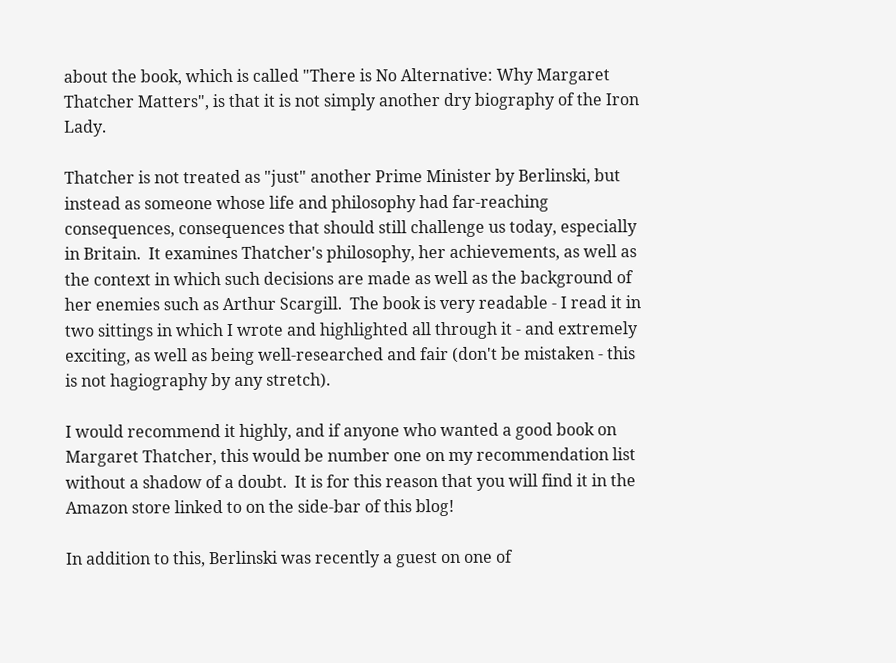about the book, which is called "There is No Alternative: Why Margaret Thatcher Matters", is that it is not simply another dry biography of the Iron Lady.

Thatcher is not treated as "just" another Prime Minister by Berlinski, but instead as someone whose life and philosophy had far-reaching consequences, consequences that should still challenge us today, especially in Britain.  It examines Thatcher's philosophy, her achievements, as well as the context in which such decisions are made as well as the background of her enemies such as Arthur Scargill.  The book is very readable - I read it in two sittings in which I wrote and highlighted all through it - and extremely exciting, as well as being well-researched and fair (don't be mistaken - this is not hagiography by any stretch).

I would recommend it highly, and if anyone who wanted a good book on Margaret Thatcher, this would be number one on my recommendation list without a shadow of a doubt.  It is for this reason that you will find it in the Amazon store linked to on the side-bar of this blog!

In addition to this, Berlinski was recently a guest on one of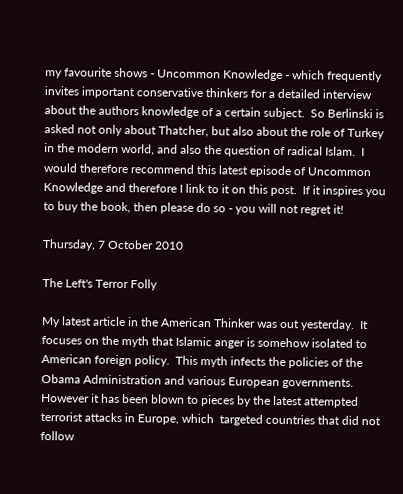my favourite shows - Uncommon Knowledge - which frequently invites important conservative thinkers for a detailed interview about the authors knowledge of a certain subject.  So Berlinski is asked not only about Thatcher, but also about the role of Turkey in the modern world, and also the question of radical Islam.  I would therefore recommend this latest episode of Uncommon Knowledge and therefore I link to it on this post.  If it inspires you to buy the book, then please do so - you will not regret it!

Thursday, 7 October 2010

The Left's Terror Folly

My latest article in the American Thinker was out yesterday.  It focuses on the myth that Islamic anger is somehow isolated to American foreign policy.  This myth infects the policies of the Obama Administration and various European governments.  However it has been blown to pieces by the latest attempted terrorist attacks in Europe, which  targeted countries that did not follow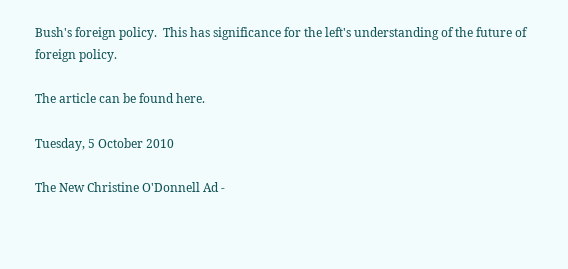Bush's foreign policy.  This has significance for the left's understanding of the future of foreign policy.

The article can be found here.

Tuesday, 5 October 2010

The New Christine O'Donnell Ad -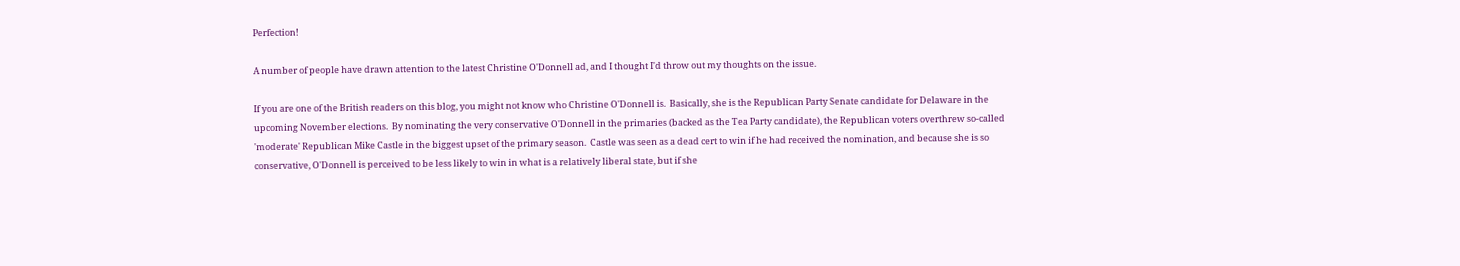Perfection!

A number of people have drawn attention to the latest Christine O'Donnell ad, and I thought I'd throw out my thoughts on the issue.

If you are one of the British readers on this blog, you might not know who Christine O'Donnell is.  Basically, she is the Republican Party Senate candidate for Delaware in the upcoming November elections.  By nominating the very conservative O'Donnell in the primaries (backed as the Tea Party candidate), the Republican voters overthrew so-called 'moderate' Republican Mike Castle in the biggest upset of the primary season.  Castle was seen as a dead cert to win if he had received the nomination, and because she is so conservative, O'Donnell is perceived to be less likely to win in what is a relatively liberal state, but if she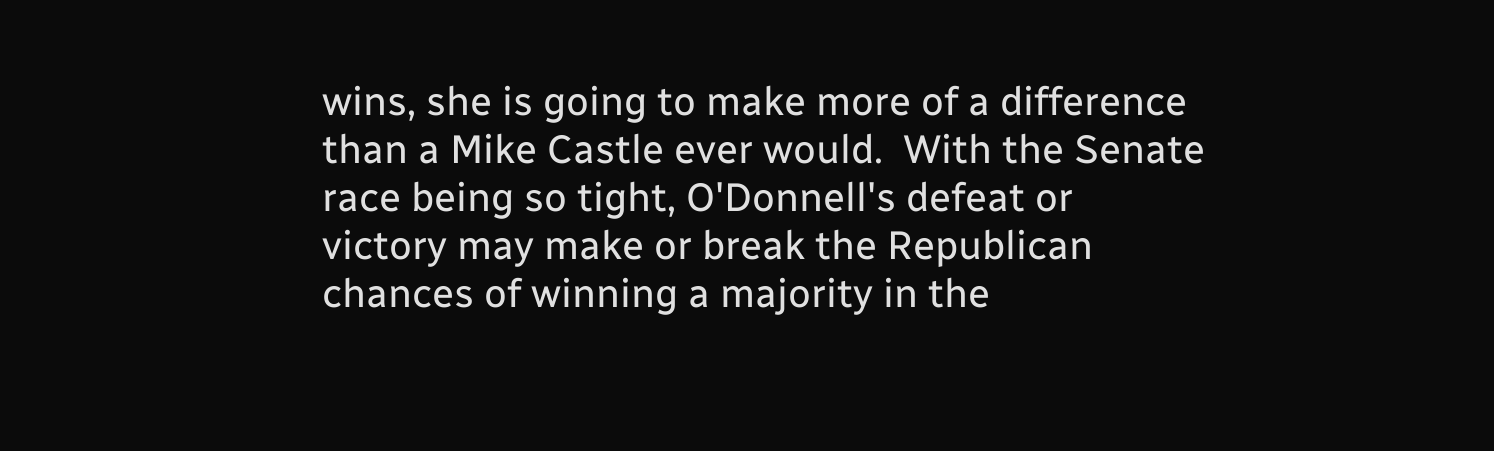wins, she is going to make more of a difference than a Mike Castle ever would.  With the Senate race being so tight, O'Donnell's defeat or victory may make or break the Republican chances of winning a majority in the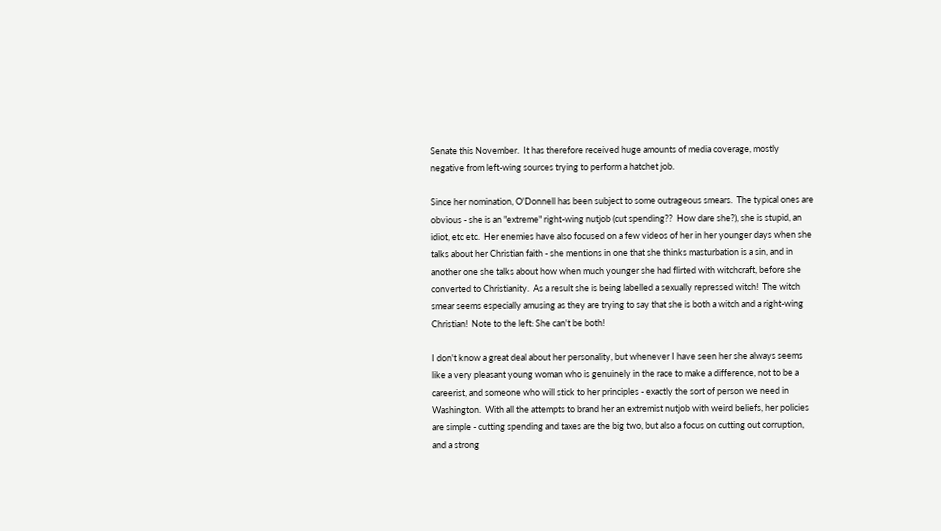Senate this November.  It has therefore received huge amounts of media coverage, mostly negative from left-wing sources trying to perform a hatchet job.

Since her nomination, O'Donnell has been subject to some outrageous smears.  The typical ones are obvious - she is an "extreme" right-wing nutjob (cut spending??  How dare she?), she is stupid, an idiot, etc etc.  Her enemies have also focused on a few videos of her in her younger days when she talks about her Christian faith - she mentions in one that she thinks masturbation is a sin, and in another one she talks about how when much younger she had flirted with witchcraft, before she converted to Christianity.  As a result she is being labelled a sexually repressed witch!  The witch smear seems especially amusing as they are trying to say that she is both a witch and a right-wing Christian!  Note to the left: She can't be both!

I don't know a great deal about her personality, but whenever I have seen her she always seems like a very pleasant young woman who is genuinely in the race to make a difference, not to be a careerist, and someone who will stick to her principles - exactly the sort of person we need in Washington.  With all the attempts to brand her an extremist nutjob with weird beliefs, her policies are simple - cutting spending and taxes are the big two, but also a focus on cutting out corruption, and a strong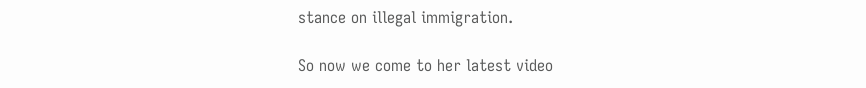stance on illegal immigration.

So now we come to her latest video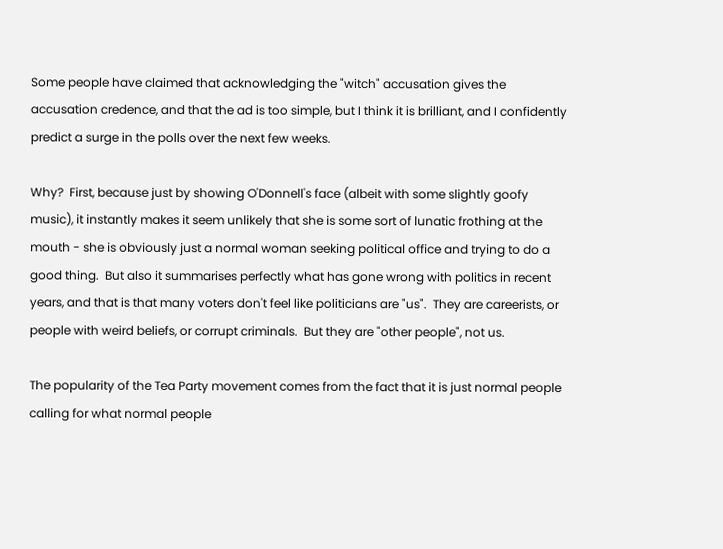Some people have claimed that acknowledging the "witch" accusation gives the accusation credence, and that the ad is too simple, but I think it is brilliant, and I confidently predict a surge in the polls over the next few weeks.

Why?  First, because just by showing O'Donnell's face (albeit with some slightly goofy music), it instantly makes it seem unlikely that she is some sort of lunatic frothing at the mouth - she is obviously just a normal woman seeking political office and trying to do a good thing.  But also it summarises perfectly what has gone wrong with politics in recent years, and that is that many voters don't feel like politicians are "us".  They are careerists, or people with weird beliefs, or corrupt criminals.  But they are "other people", not us.

The popularity of the Tea Party movement comes from the fact that it is just normal people calling for what normal people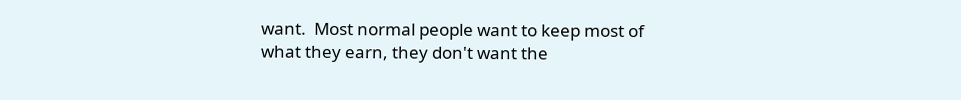want.  Most normal people want to keep most of what they earn, they don't want the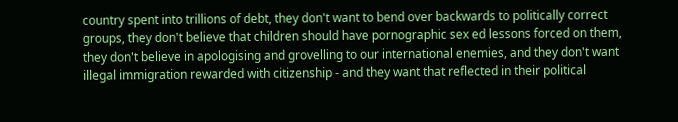country spent into trillions of debt, they don't want to bend over backwards to politically correct groups, they don't believe that children should have pornographic sex ed lessons forced on them, they don't believe in apologising and grovelling to our international enemies, and they don't want illegal immigration rewarded with citizenship - and they want that reflected in their political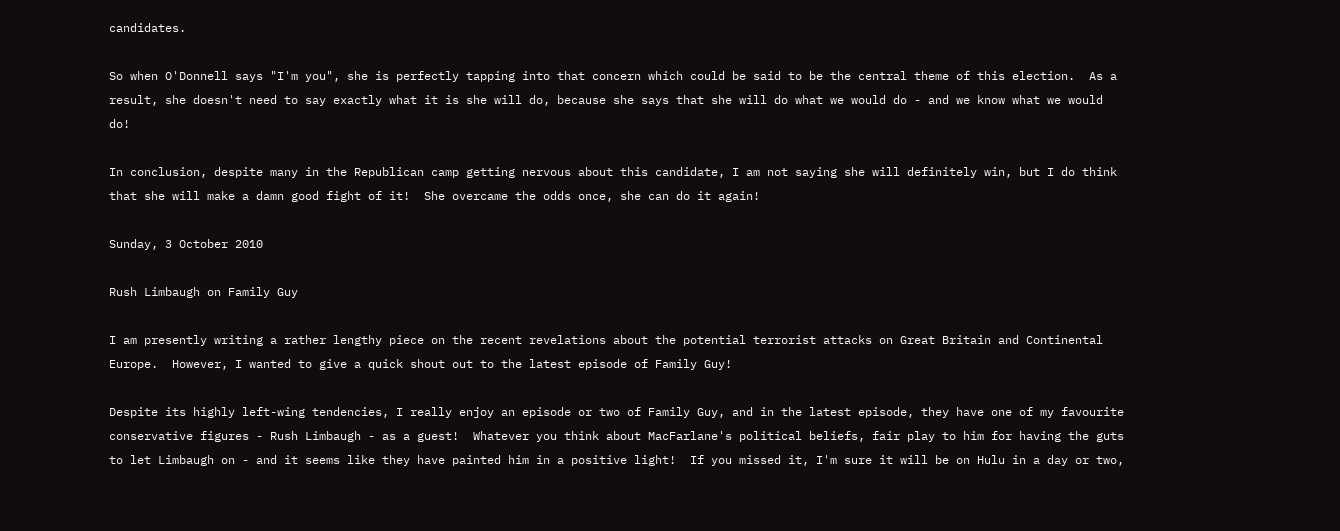candidates.

So when O'Donnell says "I'm you", she is perfectly tapping into that concern which could be said to be the central theme of this election.  As a result, she doesn't need to say exactly what it is she will do, because she says that she will do what we would do - and we know what we would do!

In conclusion, despite many in the Republican camp getting nervous about this candidate, I am not saying she will definitely win, but I do think that she will make a damn good fight of it!  She overcame the odds once, she can do it again!

Sunday, 3 October 2010

Rush Limbaugh on Family Guy

I am presently writing a rather lengthy piece on the recent revelations about the potential terrorist attacks on Great Britain and Continental Europe.  However, I wanted to give a quick shout out to the latest episode of Family Guy!

Despite its highly left-wing tendencies, I really enjoy an episode or two of Family Guy, and in the latest episode, they have one of my favourite conservative figures - Rush Limbaugh - as a guest!  Whatever you think about MacFarlane's political beliefs, fair play to him for having the guts to let Limbaugh on - and it seems like they have painted him in a positive light!  If you missed it, I'm sure it will be on Hulu in a day or two,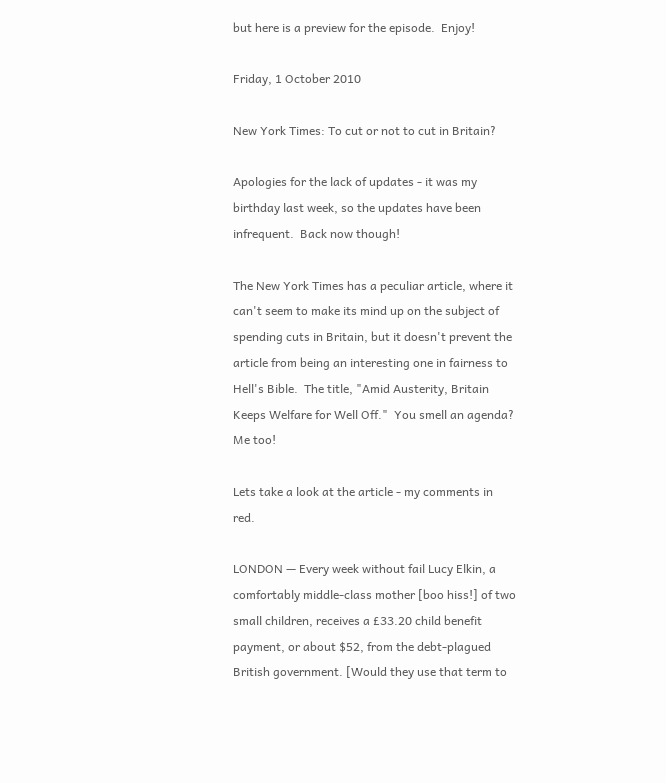but here is a preview for the episode.  Enjoy!

Friday, 1 October 2010

New York Times: To cut or not to cut in Britain?

Apologies for the lack of updates - it was my birthday last week, so the updates have been infrequent.  Back now though!

The New York Times has a peculiar article, where it can't seem to make its mind up on the subject of spending cuts in Britain, but it doesn't prevent the article from being an interesting one in fairness to Hell's Bible.  The title, "Amid Austerity, Britain Keeps Welfare for Well Off."  You smell an agenda?  Me too!

Lets take a look at the article - my comments in red.

LONDON — Every week without fail Lucy Elkin, a comfortably middle-class mother [boo hiss!] of two small children, receives a £33.20 child benefit payment, or about $52, from the debt-plagued British government. [Would they use that term to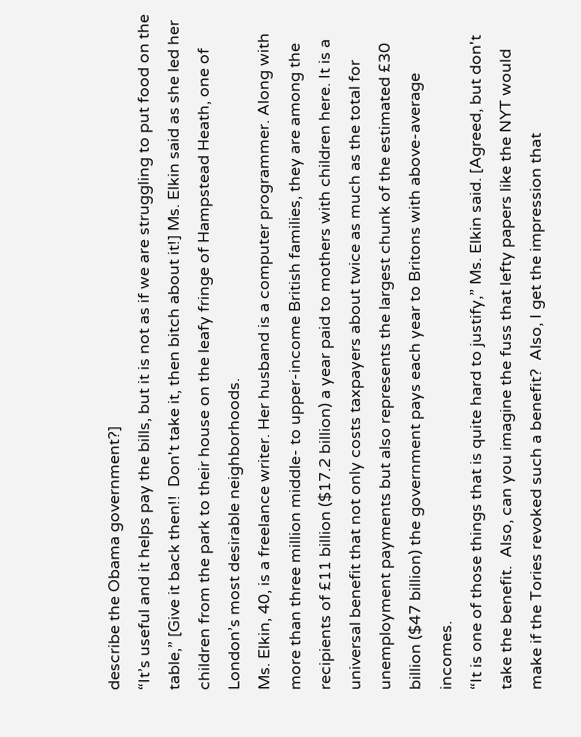describe the Obama government?]
“It’s useful and it helps pay the bills, but it is not as if we are struggling to put food on the table,” [Give it back then!!  Don't take it, then bitch about it!] Ms. Elkin said as she led her children from the park to their house on the leafy fringe of Hampstead Heath, one of London’s most desirable neighborhoods.
Ms. Elkin, 40, is a freelance writer. Her husband is a computer programmer. Along with more than three million middle- to upper-income British families, they are among the recipients of £11 billion ($17.2 billion) a year paid to mothers with children here. It is a universal benefit that not only costs taxpayers about twice as much as the total for unemployment payments but also represents the largest chunk of the estimated £30 billion ($47 billion) the government pays each year to Britons with above-average incomes.
“It is one of those things that is quite hard to justify,” Ms. Elkin said. [Agreed, but don't take the benefit.  Also, can you imagine the fuss that lefty papers like the NYT would make if the Tories revoked such a benefit?  Also, I get the impression that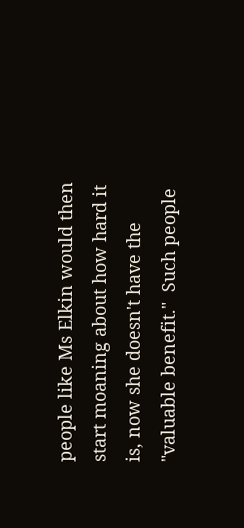people like Ms Elkin would then start moaning about how hard it is, now she doesn't have the "valuable benefit."  Such people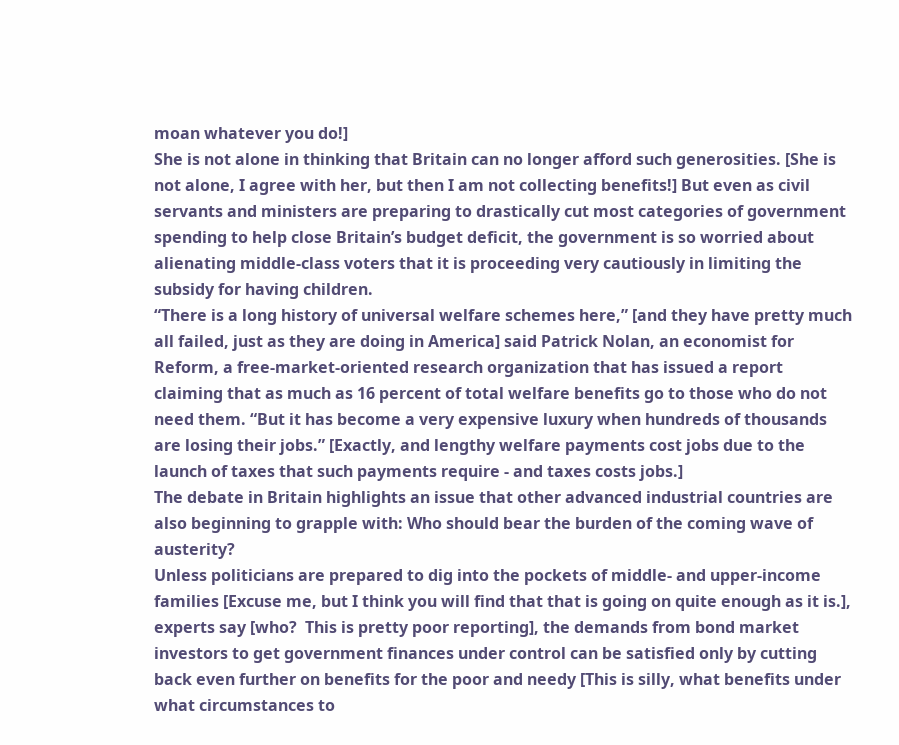moan whatever you do!]
She is not alone in thinking that Britain can no longer afford such generosities. [She is not alone, I agree with her, but then I am not collecting benefits!] But even as civil servants and ministers are preparing to drastically cut most categories of government spending to help close Britain’s budget deficit, the government is so worried about alienating middle-class voters that it is proceeding very cautiously in limiting the subsidy for having children.
“There is a long history of universal welfare schemes here,” [and they have pretty much all failed, just as they are doing in America] said Patrick Nolan, an economist for Reform, a free-market-oriented research organization that has issued a report claiming that as much as 16 percent of total welfare benefits go to those who do not need them. “But it has become a very expensive luxury when hundreds of thousands are losing their jobs.” [Exactly, and lengthy welfare payments cost jobs due to the launch of taxes that such payments require - and taxes costs jobs.]
The debate in Britain highlights an issue that other advanced industrial countries are also beginning to grapple with: Who should bear the burden of the coming wave of austerity?
Unless politicians are prepared to dig into the pockets of middle- and upper-income families [Excuse me, but I think you will find that that is going on quite enough as it is.], experts say [who?  This is pretty poor reporting], the demands from bond market investors to get government finances under control can be satisfied only by cutting back even further on benefits for the poor and needy [This is silly, what benefits under what circumstances to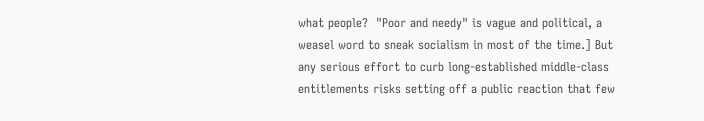what people?  "Poor and needy" is vague and political, a weasel word to sneak socialism in most of the time.] But any serious effort to curb long-established middle-class entitlements risks setting off a public reaction that few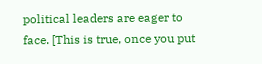political leaders are eager to face. [This is true, once you put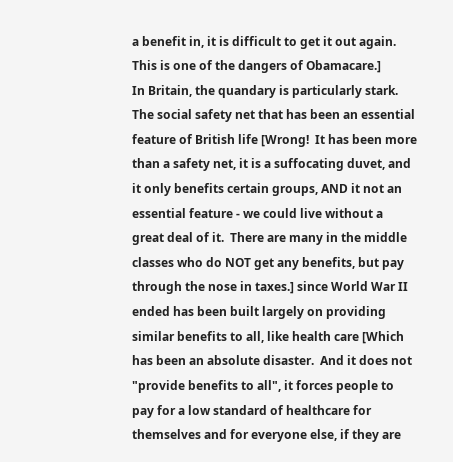a benefit in, it is difficult to get it out again.  This is one of the dangers of Obamacare.]
In Britain, the quandary is particularly stark. The social safety net that has been an essential feature of British life [Wrong!  It has been more than a safety net, it is a suffocating duvet, and it only benefits certain groups, AND it not an essential feature - we could live without a great deal of it.  There are many in the middle classes who do NOT get any benefits, but pay through the nose in taxes.] since World War II ended has been built largely on providing similar benefits to all, like health care [Which has been an absolute disaster.  And it does not "provide benefits to all", it forces people to pay for a low standard of healthcare for themselves and for everyone else, if they are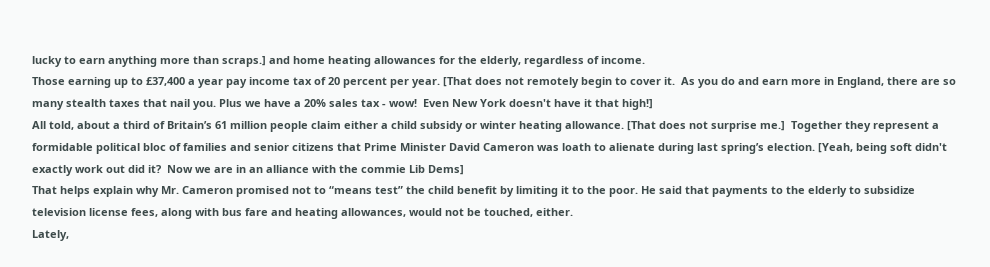lucky to earn anything more than scraps.] and home heating allowances for the elderly, regardless of income.
Those earning up to £37,400 a year pay income tax of 20 percent per year. [That does not remotely begin to cover it.  As you do and earn more in England, there are so many stealth taxes that nail you. Plus we have a 20% sales tax - wow!  Even New York doesn't have it that high!]
All told, about a third of Britain’s 61 million people claim either a child subsidy or winter heating allowance. [That does not surprise me.]  Together they represent a formidable political bloc of families and senior citizens that Prime Minister David Cameron was loath to alienate during last spring’s election. [Yeah, being soft didn't exactly work out did it?  Now we are in an alliance with the commie Lib Dems]
That helps explain why Mr. Cameron promised not to “means test” the child benefit by limiting it to the poor. He said that payments to the elderly to subsidize television license fees, along with bus fare and heating allowances, would not be touched, either.
Lately,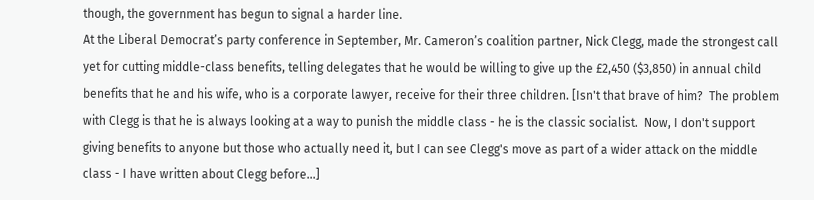though, the government has begun to signal a harder line.
At the Liberal Democrat’s party conference in September, Mr. Cameron’s coalition partner, Nick Clegg, made the strongest call yet for cutting middle-class benefits, telling delegates that he would be willing to give up the £2,450 ($3,850) in annual child benefits that he and his wife, who is a corporate lawyer, receive for their three children. [Isn't that brave of him?  The problem with Clegg is that he is always looking at a way to punish the middle class - he is the classic socialist.  Now, I don't support giving benefits to anyone but those who actually need it, but I can see Clegg's move as part of a wider attack on the middle class - I have written about Clegg before...]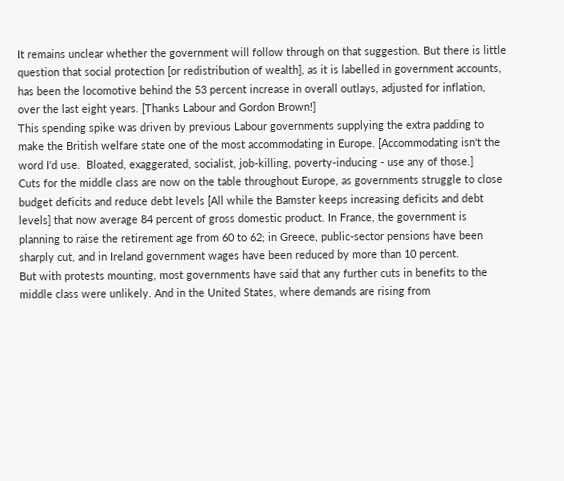It remains unclear whether the government will follow through on that suggestion. But there is little question that social protection [or redistribution of wealth], as it is labelled in government accounts, has been the locomotive behind the 53 percent increase in overall outlays, adjusted for inflation, over the last eight years. [Thanks Labour and Gordon Brown!]
This spending spike was driven by previous Labour governments supplying the extra padding to make the British welfare state one of the most accommodating in Europe. [Accommodating isn't the word I'd use.  Bloated, exaggerated, socialist, job-killing, poverty-inducing - use any of those.]
Cuts for the middle class are now on the table throughout Europe, as governments struggle to close budget deficits and reduce debt levels [All while the Bamster keeps increasing deficits and debt levels] that now average 84 percent of gross domestic product. In France, the government is planning to raise the retirement age from 60 to 62; in Greece, public-sector pensions have been sharply cut, and in Ireland government wages have been reduced by more than 10 percent.
But with protests mounting, most governments have said that any further cuts in benefits to the middle class were unlikely. And in the United States, where demands are rising from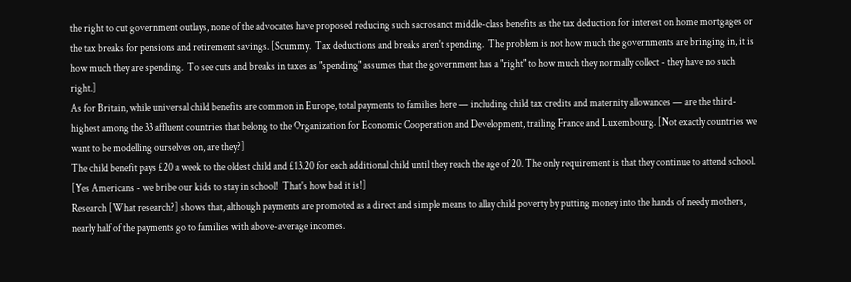the right to cut government outlays, none of the advocates have proposed reducing such sacrosanct middle-class benefits as the tax deduction for interest on home mortgages or the tax breaks for pensions and retirement savings. [Scummy.  Tax deductions and breaks aren't spending.  The problem is not how much the governments are bringing in, it is how much they are spending.  To see cuts and breaks in taxes as "spending" assumes that the government has a "right" to how much they normally collect - they have no such right.]
As for Britain, while universal child benefits are common in Europe, total payments to families here — including child tax credits and maternity allowances — are the third-highest among the 33 affluent countries that belong to the Organization for Economic Cooperation and Development, trailing France and Luxembourg. [Not exactly countries we want to be modelling ourselves on, are they?]
The child benefit pays £20 a week to the oldest child and £13.20 for each additional child until they reach the age of 20. The only requirement is that they continue to attend school. [Yes Americans - we bribe our kids to stay in school!  That's how bad it is!]
Research [What research?] shows that, although payments are promoted as a direct and simple means to allay child poverty by putting money into the hands of needy mothers, nearly half of the payments go to families with above-average incomes.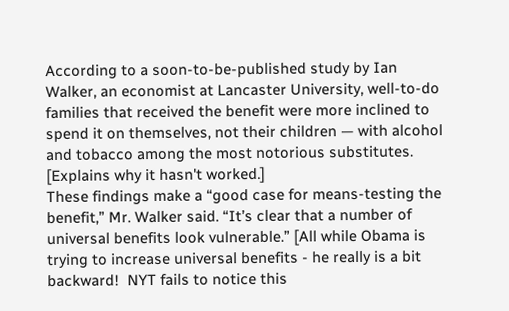According to a soon-to-be-published study by Ian Walker, an economist at Lancaster University, well-to-do families that received the benefit were more inclined to spend it on themselves, not their children — with alcohol and tobacco among the most notorious substitutes. [Explains why it hasn't worked.]
These findings make a “good case for means-testing the benefit,” Mr. Walker said. “It’s clear that a number of universal benefits look vulnerable.” [All while Obama is trying to increase universal benefits - he really is a bit backward!  NYT fails to notice this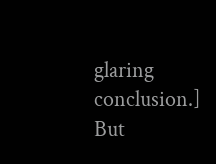glaring conclusion.]
But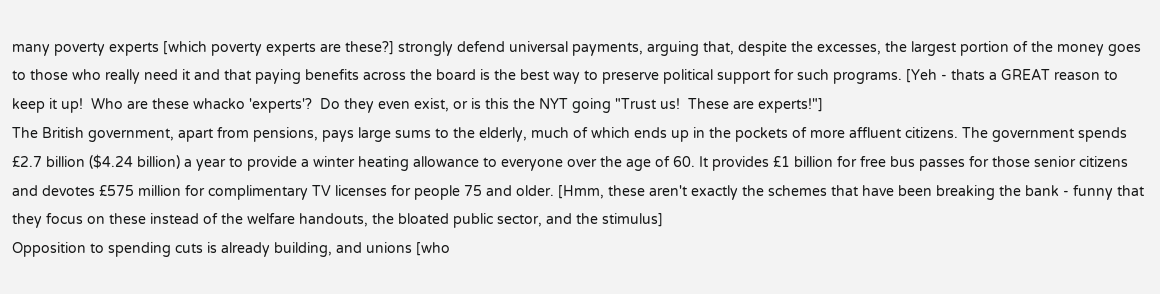many poverty experts [which poverty experts are these?] strongly defend universal payments, arguing that, despite the excesses, the largest portion of the money goes to those who really need it and that paying benefits across the board is the best way to preserve political support for such programs. [Yeh - thats a GREAT reason to keep it up!  Who are these whacko 'experts'?  Do they even exist, or is this the NYT going "Trust us!  These are experts!"]
The British government, apart from pensions, pays large sums to the elderly, much of which ends up in the pockets of more affluent citizens. The government spends £2.7 billion ($4.24 billion) a year to provide a winter heating allowance to everyone over the age of 60. It provides £1 billion for free bus passes for those senior citizens and devotes £575 million for complimentary TV licenses for people 75 and older. [Hmm, these aren't exactly the schemes that have been breaking the bank - funny that they focus on these instead of the welfare handouts, the bloated public sector, and the stimulus]
Opposition to spending cuts is already building, and unions [who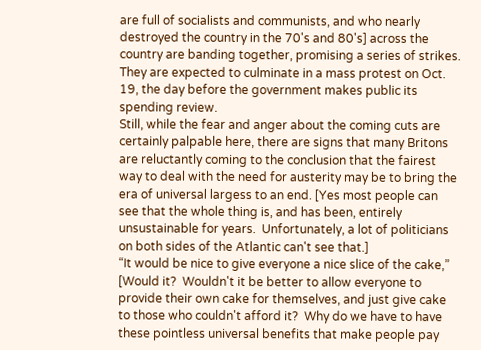are full of socialists and communists, and who nearly destroyed the country in the 70's and 80's] across the country are banding together, promising a series of strikes.  They are expected to culminate in a mass protest on Oct. 19, the day before the government makes public its spending review.
Still, while the fear and anger about the coming cuts are certainly palpable here, there are signs that many Britons are reluctantly coming to the conclusion that the fairest way to deal with the need for austerity may be to bring the era of universal largess to an end. [Yes most people can see that the whole thing is, and has been, entirely unsustainable for years.  Unfortunately, a lot of politicians on both sides of the Atlantic can't see that.]
“It would be nice to give everyone a nice slice of the cake,” [Would it?  Wouldn't it be better to allow everyone to provide their own cake for themselves, and just give cake to those who couldn't afford it?  Why do we have to have these pointless universal benefits that make people pay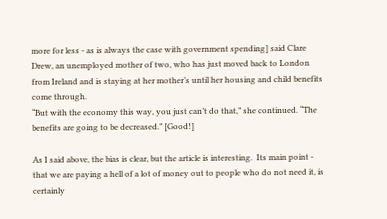more for less - as is always the case with government spending] said Clare Drew, an unemployed mother of two, who has just moved back to London from Ireland and is staying at her mother’s until her housing and child benefits come through.
“But with the economy this way, you just can’t do that,” she continued. “The benefits are going to be decreased.” [Good!]

As I said above, the bias is clear, but the article is interesting.  Its main point - that we are paying a hell of a lot of money out to people who do not need it, is certainly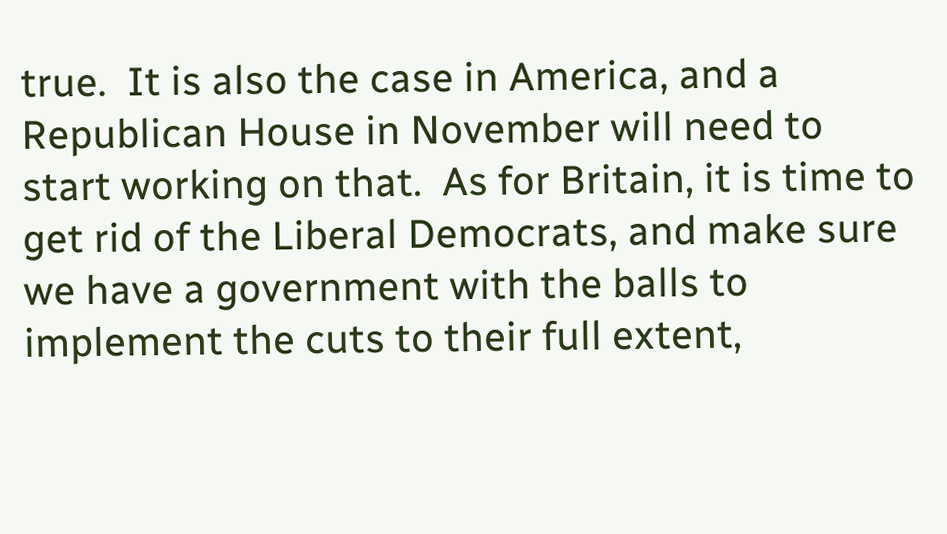true.  It is also the case in America, and a Republican House in November will need to start working on that.  As for Britain, it is time to get rid of the Liberal Democrats, and make sure we have a government with the balls to implement the cuts to their full extent,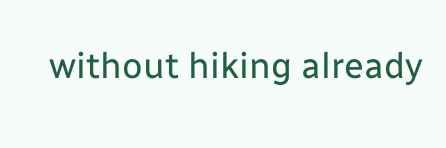without hiking already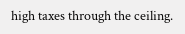high taxes through the ceiling.